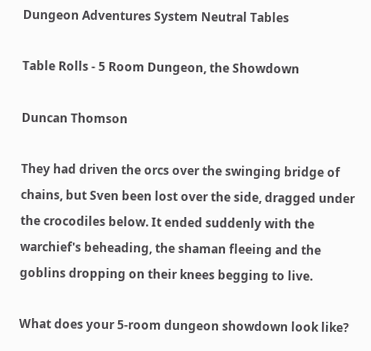Dungeon Adventures System Neutral Tables

Table Rolls - 5 Room Dungeon, the Showdown

Duncan Thomson

They had driven the orcs over the swinging bridge of chains, but Sven been lost over the side, dragged under the crocodiles below. It ended suddenly with the warchief's beheading, the shaman fleeing and the goblins dropping on their knees begging to live.

What does your 5-room dungeon showdown look like?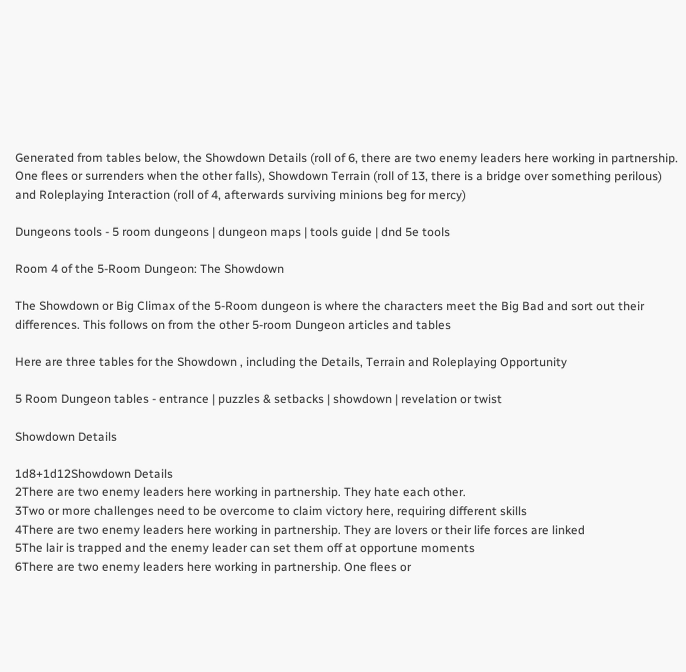Generated from tables below, the Showdown Details (roll of 6, there are two enemy leaders here working in partnership. One flees or surrenders when the other falls), Showdown Terrain (roll of 13, there is a bridge over something perilous) and Roleplaying Interaction (roll of 4, afterwards surviving minions beg for mercy)

Dungeons tools - 5 room dungeons | dungeon maps | tools guide | dnd 5e tools

Room 4 of the 5-Room Dungeon: The Showdown

The Showdown or Big Climax of the 5-Room dungeon is where the characters meet the Big Bad and sort out their differences. This follows on from the other 5-room Dungeon articles and tables

Here are three tables for the Showdown , including the Details, Terrain and Roleplaying Opportunity

5 Room Dungeon tables - entrance | puzzles & setbacks | showdown | revelation or twist

Showdown Details

1d8+1d12Showdown Details
2There are two enemy leaders here working in partnership. They hate each other.
3Two or more challenges need to be overcome to claim victory here, requiring different skills
4There are two enemy leaders here working in partnership. They are lovers or their life forces are linked
5The lair is trapped and the enemy leader can set them off at opportune moments
6There are two enemy leaders here working in partnership. One flees or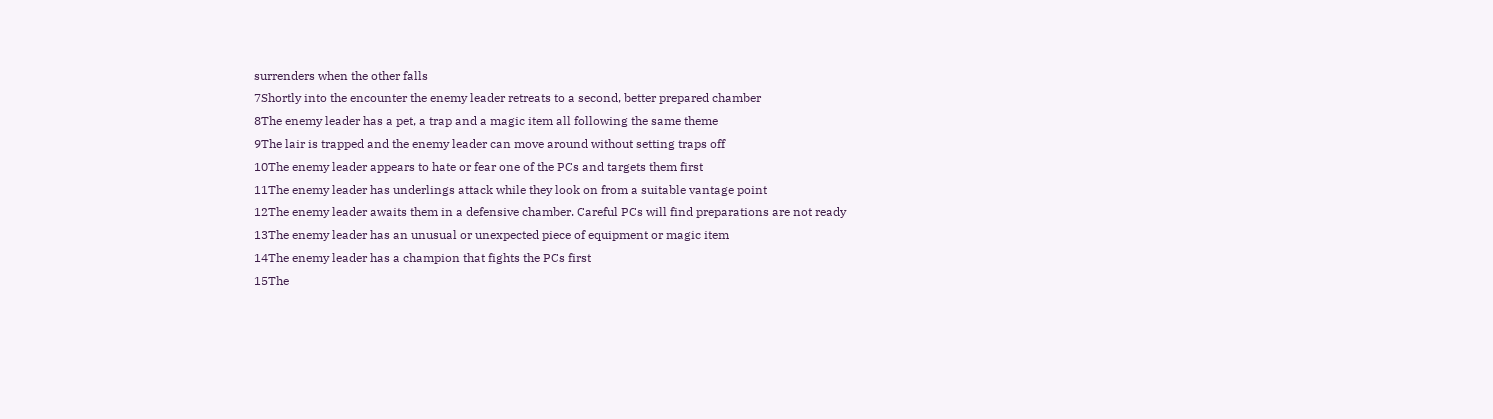surrenders when the other falls
7Shortly into the encounter the enemy leader retreats to a second, better prepared chamber
8The enemy leader has a pet, a trap and a magic item all following the same theme
9The lair is trapped and the enemy leader can move around without setting traps off
10The enemy leader appears to hate or fear one of the PCs and targets them first
11The enemy leader has underlings attack while they look on from a suitable vantage point
12The enemy leader awaits them in a defensive chamber. Careful PCs will find preparations are not ready
13The enemy leader has an unusual or unexpected piece of equipment or magic item
14The enemy leader has a champion that fights the PCs first
15The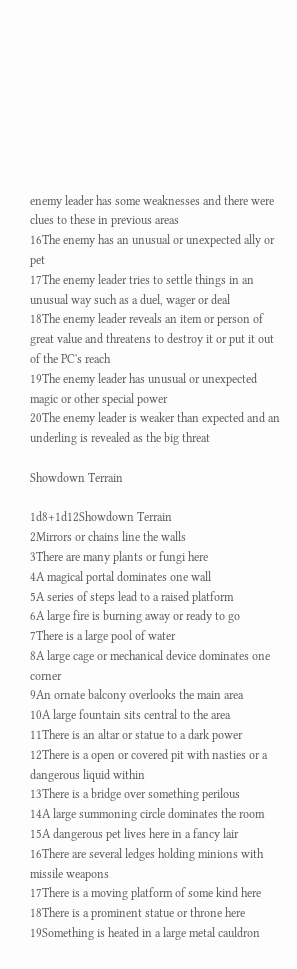enemy leader has some weaknesses and there were clues to these in previous areas
16The enemy has an unusual or unexpected ally or pet
17The enemy leader tries to settle things in an unusual way such as a duel, wager or deal
18The enemy leader reveals an item or person of great value and threatens to destroy it or put it out of the PC's reach
19The enemy leader has unusual or unexpected magic or other special power
20The enemy leader is weaker than expected and an underling is revealed as the big threat

Showdown Terrain

1d8+1d12Showdown Terrain
2Mirrors or chains line the walls
3There are many plants or fungi here
4A magical portal dominates one wall
5A series of steps lead to a raised platform
6A large fire is burning away or ready to go
7There is a large pool of water
8A large cage or mechanical device dominates one corner
9An ornate balcony overlooks the main area
10A large fountain sits central to the area
11There is an altar or statue to a dark power
12There is a open or covered pit with nasties or a dangerous liquid within
13There is a bridge over something perilous
14A large summoning circle dominates the room
15A dangerous pet lives here in a fancy lair
16There are several ledges holding minions with missile weapons
17There is a moving platform of some kind here
18There is a prominent statue or throne here
19Something is heated in a large metal cauldron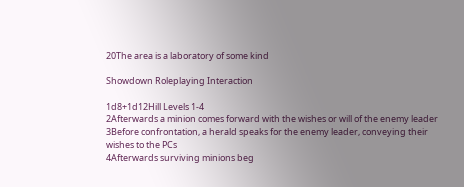20The area is a laboratory of some kind

Showdown Roleplaying Interaction

1d8+1d12Hill Levels 1-4
2Afterwards a minion comes forward with the wishes or will of the enemy leader
3Before confrontation, a herald speaks for the enemy leader, conveying their wishes to the PCs
4Afterwards surviving minions beg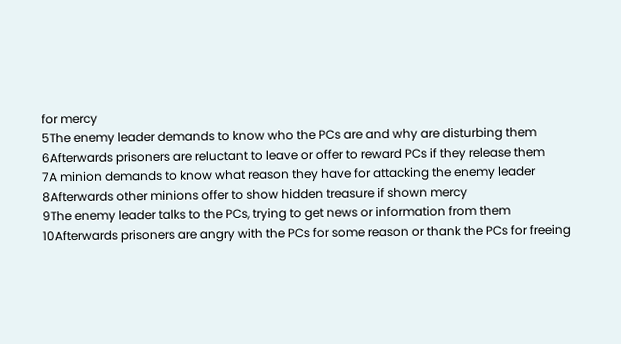for mercy
5The enemy leader demands to know who the PCs are and why are disturbing them
6Afterwards prisoners are reluctant to leave or offer to reward PCs if they release them
7A minion demands to know what reason they have for attacking the enemy leader
8Afterwards other minions offer to show hidden treasure if shown mercy
9The enemy leader talks to the PCs, trying to get news or information from them
10Afterwards prisoners are angry with the PCs for some reason or thank the PCs for freeing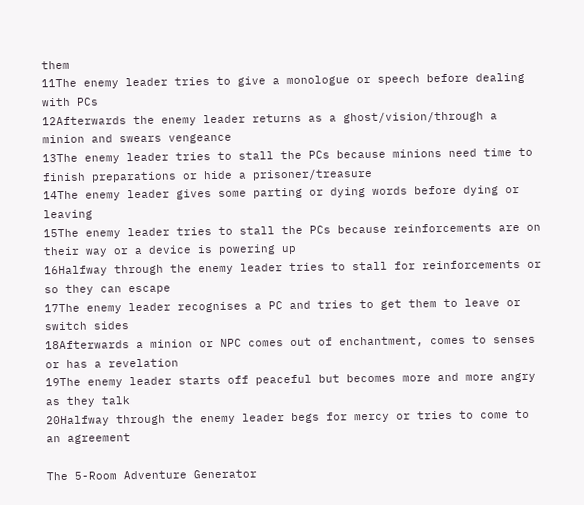them
11The enemy leader tries to give a monologue or speech before dealing with PCs
12Afterwards the enemy leader returns as a ghost/vision/through a minion and swears vengeance
13The enemy leader tries to stall the PCs because minions need time to finish preparations or hide a prisoner/treasure
14The enemy leader gives some parting or dying words before dying or leaving
15The enemy leader tries to stall the PCs because reinforcements are on their way or a device is powering up
16Halfway through the enemy leader tries to stall for reinforcements or so they can escape
17The enemy leader recognises a PC and tries to get them to leave or switch sides
18Afterwards a minion or NPC comes out of enchantment, comes to senses or has a revelation
19The enemy leader starts off peaceful but becomes more and more angry as they talk
20Halfway through the enemy leader begs for mercy or tries to come to an agreement

The 5-Room Adventure Generator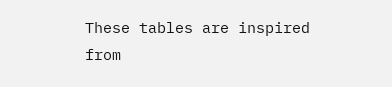These tables are inspired from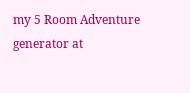my 5 Room Adventure generator at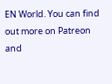EN World. You can find out more on Patreon and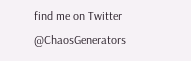find me on Twitter @ChaosGenerators